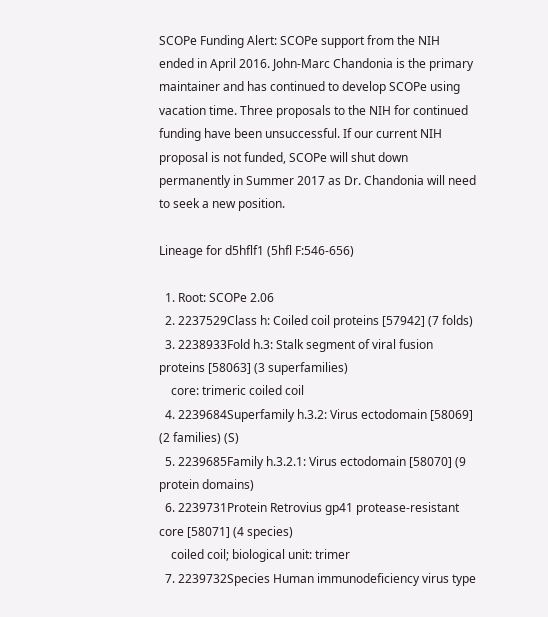SCOPe Funding Alert: SCOPe support from the NIH ended in April 2016. John-Marc Chandonia is the primary maintainer and has continued to develop SCOPe using vacation time. Three proposals to the NIH for continued funding have been unsuccessful. If our current NIH proposal is not funded, SCOPe will shut down permanently in Summer 2017 as Dr. Chandonia will need to seek a new position.

Lineage for d5hflf1 (5hfl F:546-656)

  1. Root: SCOPe 2.06
  2. 2237529Class h: Coiled coil proteins [57942] (7 folds)
  3. 2238933Fold h.3: Stalk segment of viral fusion proteins [58063] (3 superfamilies)
    core: trimeric coiled coil
  4. 2239684Superfamily h.3.2: Virus ectodomain [58069] (2 families) (S)
  5. 2239685Family h.3.2.1: Virus ectodomain [58070] (9 protein domains)
  6. 2239731Protein Retrovius gp41 protease-resistant core [58071] (4 species)
    coiled coil; biological unit: trimer
  7. 2239732Species Human immunodeficiency virus type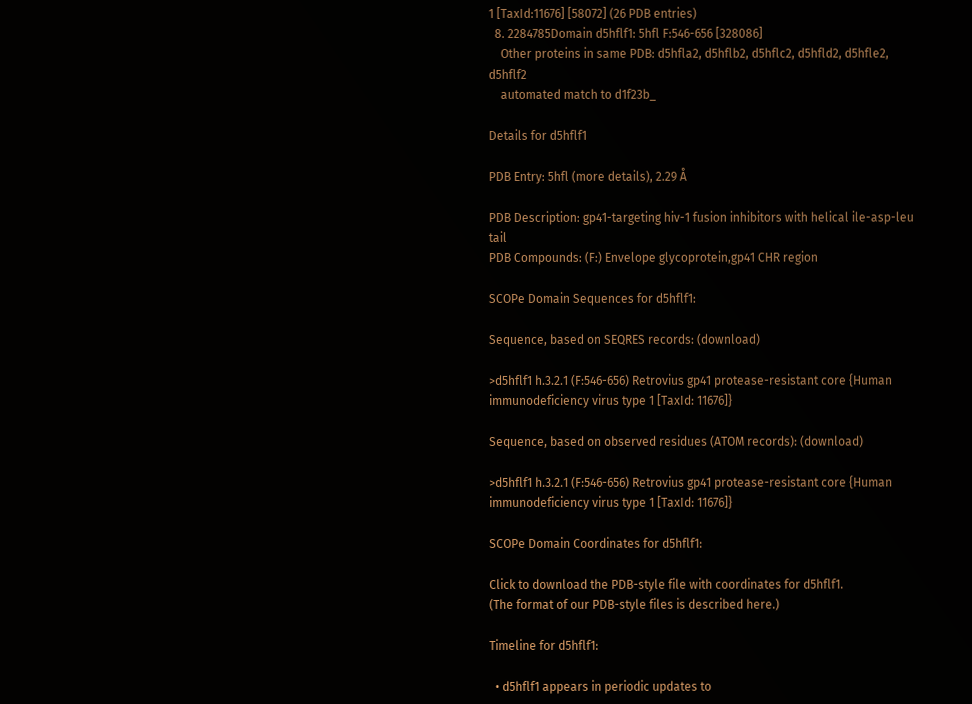1 [TaxId:11676] [58072] (26 PDB entries)
  8. 2284785Domain d5hflf1: 5hfl F:546-656 [328086]
    Other proteins in same PDB: d5hfla2, d5hflb2, d5hflc2, d5hfld2, d5hfle2, d5hflf2
    automated match to d1f23b_

Details for d5hflf1

PDB Entry: 5hfl (more details), 2.29 Å

PDB Description: gp41-targeting hiv-1 fusion inhibitors with helical ile-asp-leu tail
PDB Compounds: (F:) Envelope glycoprotein,gp41 CHR region

SCOPe Domain Sequences for d5hflf1:

Sequence, based on SEQRES records: (download)

>d5hflf1 h.3.2.1 (F:546-656) Retrovius gp41 protease-resistant core {Human immunodeficiency virus type 1 [TaxId: 11676]}

Sequence, based on observed residues (ATOM records): (download)

>d5hflf1 h.3.2.1 (F:546-656) Retrovius gp41 protease-resistant core {Human immunodeficiency virus type 1 [TaxId: 11676]}

SCOPe Domain Coordinates for d5hflf1:

Click to download the PDB-style file with coordinates for d5hflf1.
(The format of our PDB-style files is described here.)

Timeline for d5hflf1:

  • d5hflf1 appears in periodic updates to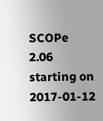SCOPe 2.06 starting on 2017-01-12